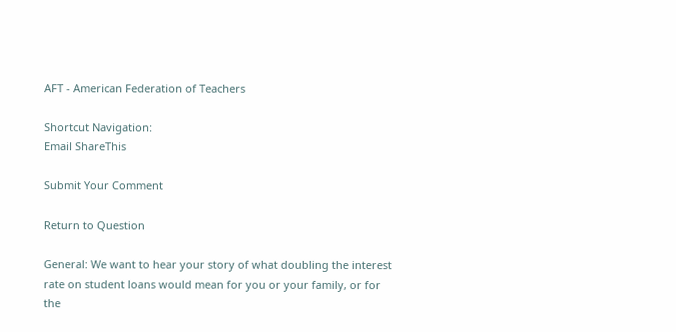AFT - American Federation of Teachers

Shortcut Navigation:
Email ShareThis

Submit Your Comment

Return to Question

General: We want to hear your story of what doubling the interest rate on student loans would mean for you or your family, or for the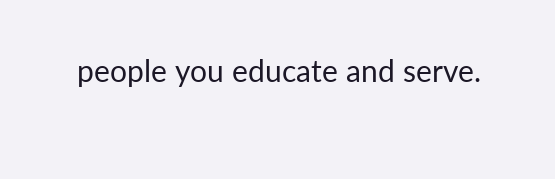people you educate and serve.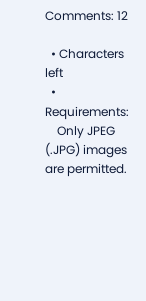Comments: 12

  • Characters left
  • Requirements:
    Only JPEG (.JPG) images are permitted.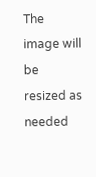The image will be resized as needed